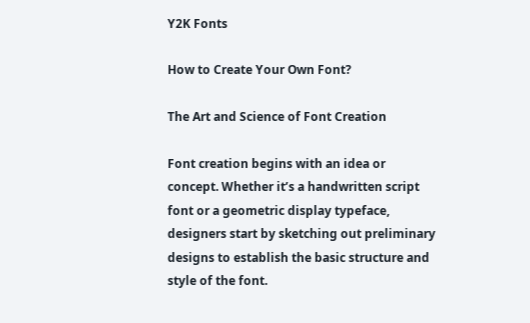Y2K Fonts

How to Create Your Own Font?

The Art and Science of Font Creation

Font creation begins with an idea or concept. Whether it’s a handwritten script font or a geometric display typeface, designers start by sketching out preliminary designs to establish the basic structure and style of the font.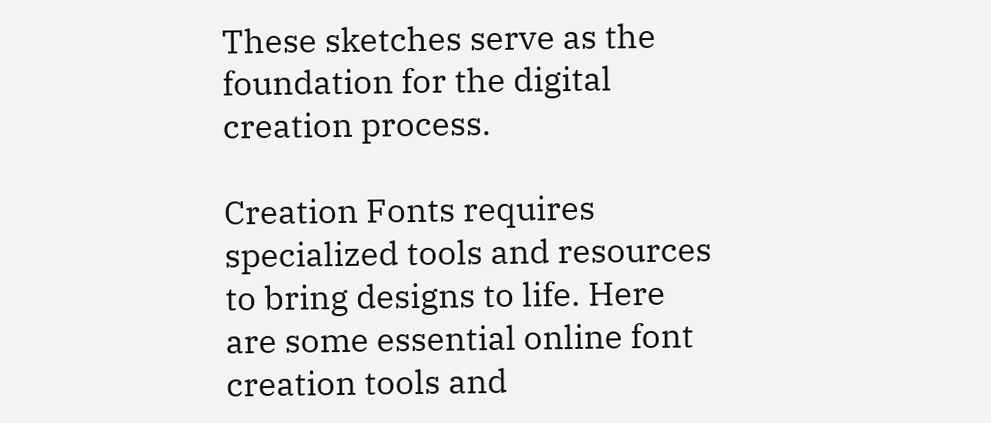These sketches serve as the foundation for the digital creation process.

Creation Fonts requires specialized tools and resources to bring designs to life. Here are some essential online font creation tools and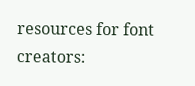resources for font creators: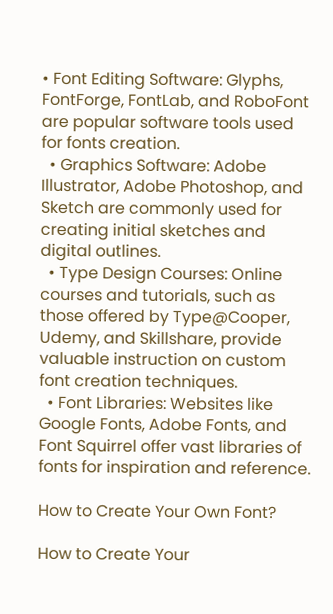• Font Editing Software: Glyphs, FontForge, FontLab, and RoboFont are popular software tools used for fonts creation.
  • Graphics Software: Adobe Illustrator, Adobe Photoshop, and Sketch are commonly used for creating initial sketches and digital outlines.
  • Type Design Courses: Online courses and tutorials, such as those offered by Type@Cooper, Udemy, and Skillshare, provide valuable instruction on custom font creation techniques.
  • Font Libraries: Websites like Google Fonts, Adobe Fonts, and Font Squirrel offer vast libraries of fonts for inspiration and reference.

How to Create Your Own Font?

How to Create Your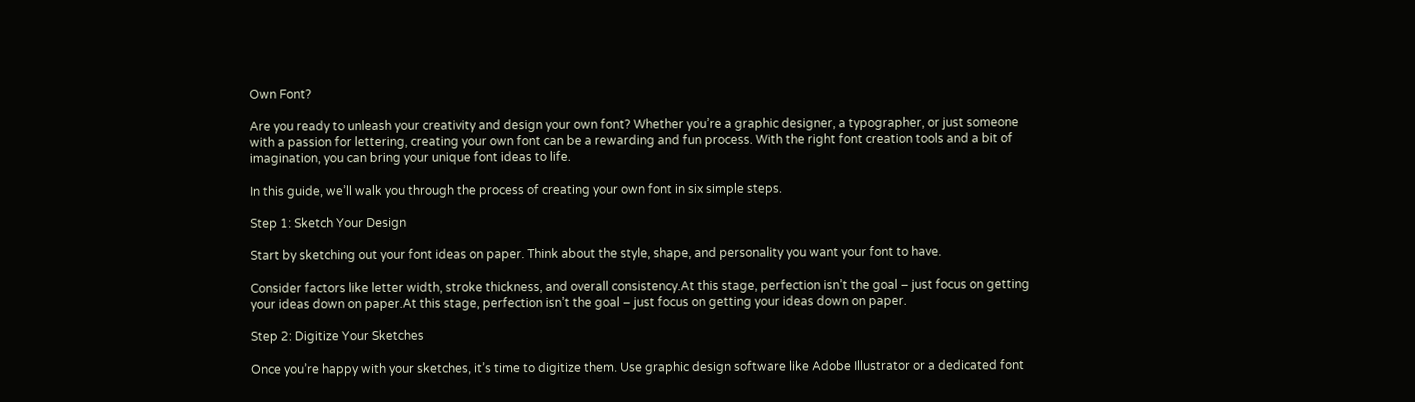Own Font?

Are you ready to unleash your creativity and design your own font? Whether you’re a graphic designer, a typographer, or just someone with a passion for lettering, creating your own font can be a rewarding and fun process. With the right font creation tools and a bit of imagination, you can bring your unique font ideas to life.

In this guide, we’ll walk you through the process of creating your own font in six simple steps.

Step 1: Sketch Your Design

Start by sketching out your font ideas on paper. Think about the style, shape, and personality you want your font to have.

Consider factors like letter width, stroke thickness, and overall consistency.At this stage, perfection isn’t the goal – just focus on getting your ideas down on paper.At this stage, perfection isn’t the goal – just focus on getting your ideas down on paper.

Step 2: Digitize Your Sketches

Once you’re happy with your sketches, it’s time to digitize them. Use graphic design software like Adobe Illustrator or a dedicated font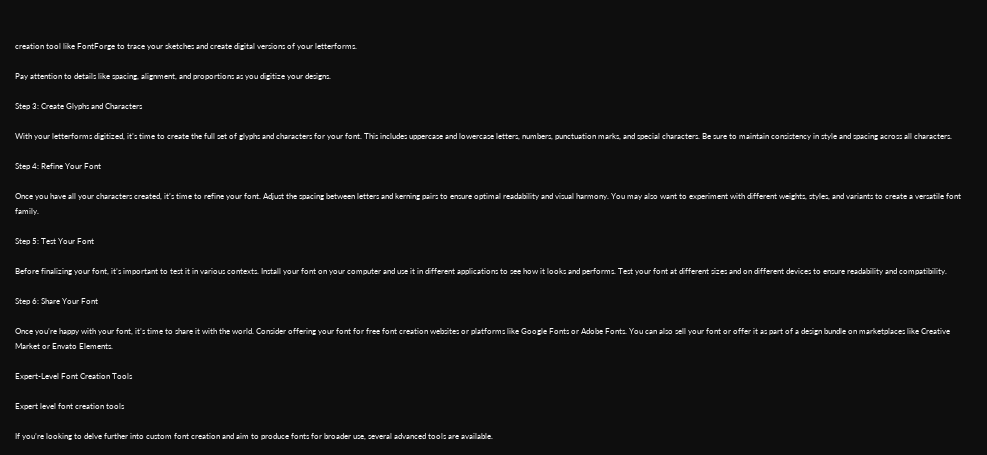creation tool like FontForge to trace your sketches and create digital versions of your letterforms.

Pay attention to details like spacing, alignment, and proportions as you digitize your designs.

Step 3: Create Glyphs and Characters

With your letterforms digitized, it’s time to create the full set of glyphs and characters for your font. This includes uppercase and lowercase letters, numbers, punctuation marks, and special characters. Be sure to maintain consistency in style and spacing across all characters.

Step 4: Refine Your Font

Once you have all your characters created, it’s time to refine your font. Adjust the spacing between letters and kerning pairs to ensure optimal readability and visual harmony. You may also want to experiment with different weights, styles, and variants to create a versatile font family.

Step 5: Test Your Font

Before finalizing your font, it’s important to test it in various contexts. Install your font on your computer and use it in different applications to see how it looks and performs. Test your font at different sizes and on different devices to ensure readability and compatibility.

Step 6: Share Your Font

Once you’re happy with your font, it’s time to share it with the world. Consider offering your font for free font creation websites or platforms like Google Fonts or Adobe Fonts. You can also sell your font or offer it as part of a design bundle on marketplaces like Creative Market or Envato Elements.

Expert-Level Font Creation Tools

Expert level font creation tools

If you’re looking to delve further into custom font creation and aim to produce fonts for broader use, several advanced tools are available.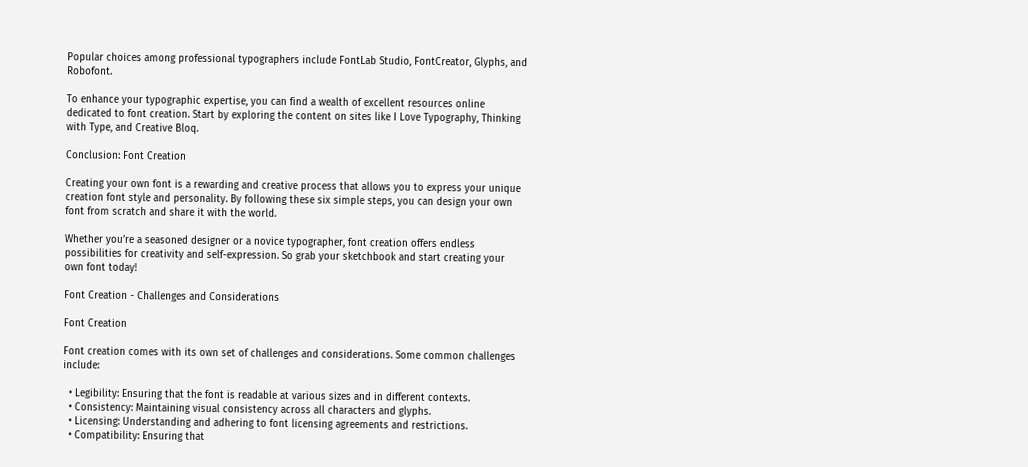Popular choices among professional typographers include FontLab Studio, FontCreator, Glyphs, and Robofont.

To enhance your typographic expertise, you can find a wealth of excellent resources online dedicated to font creation. Start by exploring the content on sites like I Love Typography, Thinking with Type, and Creative Bloq.

Conclusion: Font Creation

Creating your own font is a rewarding and creative process that allows you to express your unique creation font style and personality. By following these six simple steps, you can design your own font from scratch and share it with the world.

Whether you’re a seasoned designer or a novice typographer, font creation offers endless possibilities for creativity and self-expression. So grab your sketchbook and start creating your own font today!

Font Creation - Challenges and Considerations

Font Creation

Font creation comes with its own set of challenges and considerations. Some common challenges include:

  • Legibility: Ensuring that the font is readable at various sizes and in different contexts.
  • Consistency: Maintaining visual consistency across all characters and glyphs.
  • Licensing: Understanding and adhering to font licensing agreements and restrictions.
  • Compatibility: Ensuring that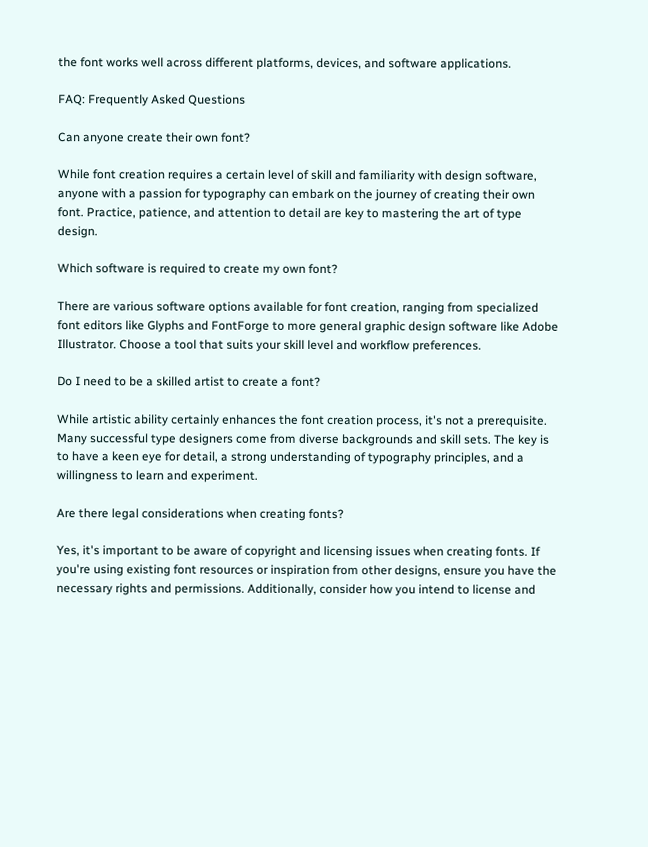the font works well across different platforms, devices, and software applications.

FAQ: Frequently Asked Questions

Can anyone create their own font?

While font creation requires a certain level of skill and familiarity with design software, anyone with a passion for typography can embark on the journey of creating their own font. Practice, patience, and attention to detail are key to mastering the art of type design.

Which software is required to create my own font?

There are various software options available for font creation, ranging from specialized font editors like Glyphs and FontForge to more general graphic design software like Adobe Illustrator. Choose a tool that suits your skill level and workflow preferences.

Do I need to be a skilled artist to create a font?

While artistic ability certainly enhances the font creation process, it's not a prerequisite. Many successful type designers come from diverse backgrounds and skill sets. The key is to have a keen eye for detail, a strong understanding of typography principles, and a willingness to learn and experiment.

Are there legal considerations when creating fonts?

Yes, it's important to be aware of copyright and licensing issues when creating fonts. If you're using existing font resources or inspiration from other designs, ensure you have the necessary rights and permissions. Additionally, consider how you intend to license and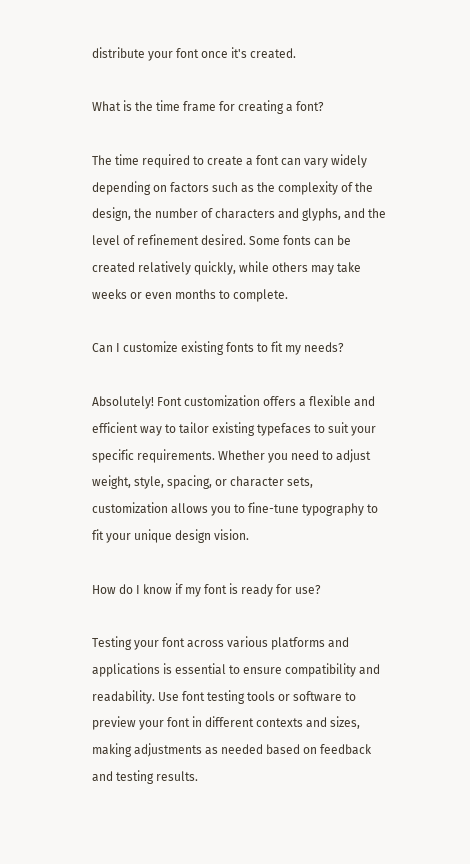distribute your font once it's created.

What is the time frame for creating a font?

The time required to create a font can vary widely depending on factors such as the complexity of the design, the number of characters and glyphs, and the level of refinement desired. Some fonts can be created relatively quickly, while others may take weeks or even months to complete.

Can I customize existing fonts to fit my needs?

Absolutely! Font customization offers a flexible and efficient way to tailor existing typefaces to suit your specific requirements. Whether you need to adjust weight, style, spacing, or character sets, customization allows you to fine-tune typography to fit your unique design vision.

How do I know if my font is ready for use?

Testing your font across various platforms and applications is essential to ensure compatibility and readability. Use font testing tools or software to preview your font in different contexts and sizes, making adjustments as needed based on feedback and testing results.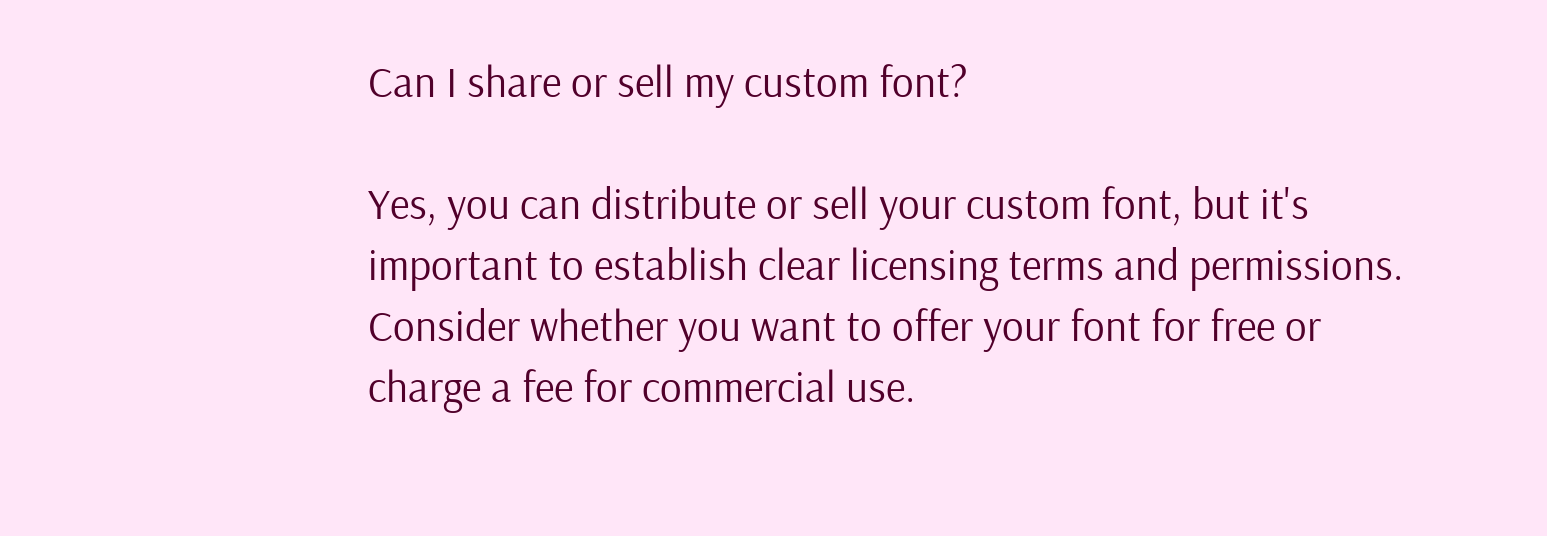Can I share or sell my custom font?

Yes, you can distribute or sell your custom font, but it's important to establish clear licensing terms and permissions. Consider whether you want to offer your font for free or charge a fee for commercial use.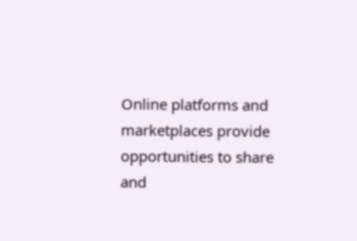Online platforms and marketplaces provide opportunities to share and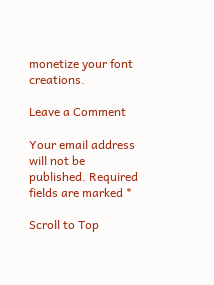monetize your font creations.

Leave a Comment

Your email address will not be published. Required fields are marked *

Scroll to Top